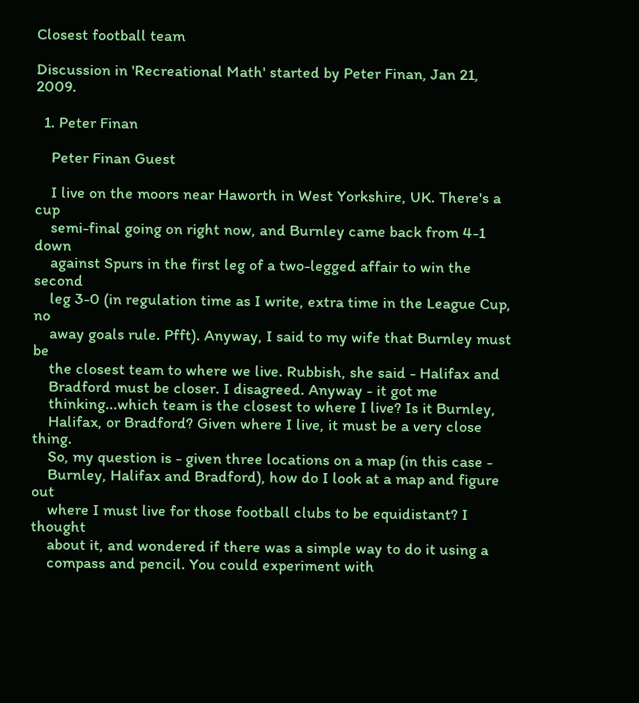Closest football team

Discussion in 'Recreational Math' started by Peter Finan, Jan 21, 2009.

  1. Peter Finan

    Peter Finan Guest

    I live on the moors near Haworth in West Yorkshire, UK. There's a cup
    semi-final going on right now, and Burnley came back from 4-1 down
    against Spurs in the first leg of a two-legged affair to win the second
    leg 3-0 (in regulation time as I write, extra time in the League Cup, no
    away goals rule. Pfft). Anyway, I said to my wife that Burnley must be
    the closest team to where we live. Rubbish, she said - Halifax and
    Bradford must be closer. I disagreed. Anyway - it got me
    thinking...which team is the closest to where I live? Is it Burnley,
    Halifax, or Bradford? Given where I live, it must be a very close thing.
    So, my question is - given three locations on a map (in this case -
    Burnley, Halifax and Bradford), how do I look at a map and figure out
    where I must live for those football clubs to be equidistant? I thought
    about it, and wondered if there was a simple way to do it using a
    compass and pencil. You could experiment with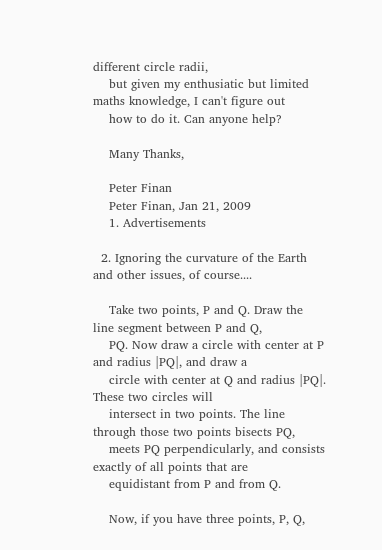different circle radii,
    but given my enthusiatic but limited maths knowledge, I can't figure out
    how to do it. Can anyone help?

    Many Thanks,

    Peter Finan
    Peter Finan, Jan 21, 2009
    1. Advertisements

  2. Ignoring the curvature of the Earth and other issues, of course....

    Take two points, P and Q. Draw the line segment between P and Q,
    PQ. Now draw a circle with center at P and radius |PQ|, and draw a
    circle with center at Q and radius |PQ|. These two circles will
    intersect in two points. The line through those two points bisects PQ,
    meets PQ perpendicularly, and consists exactly of all points that are
    equidistant from P and from Q.

    Now, if you have three points, P, Q,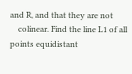and R, and that they are not
    colinear. Find the line L1 of all points equidistant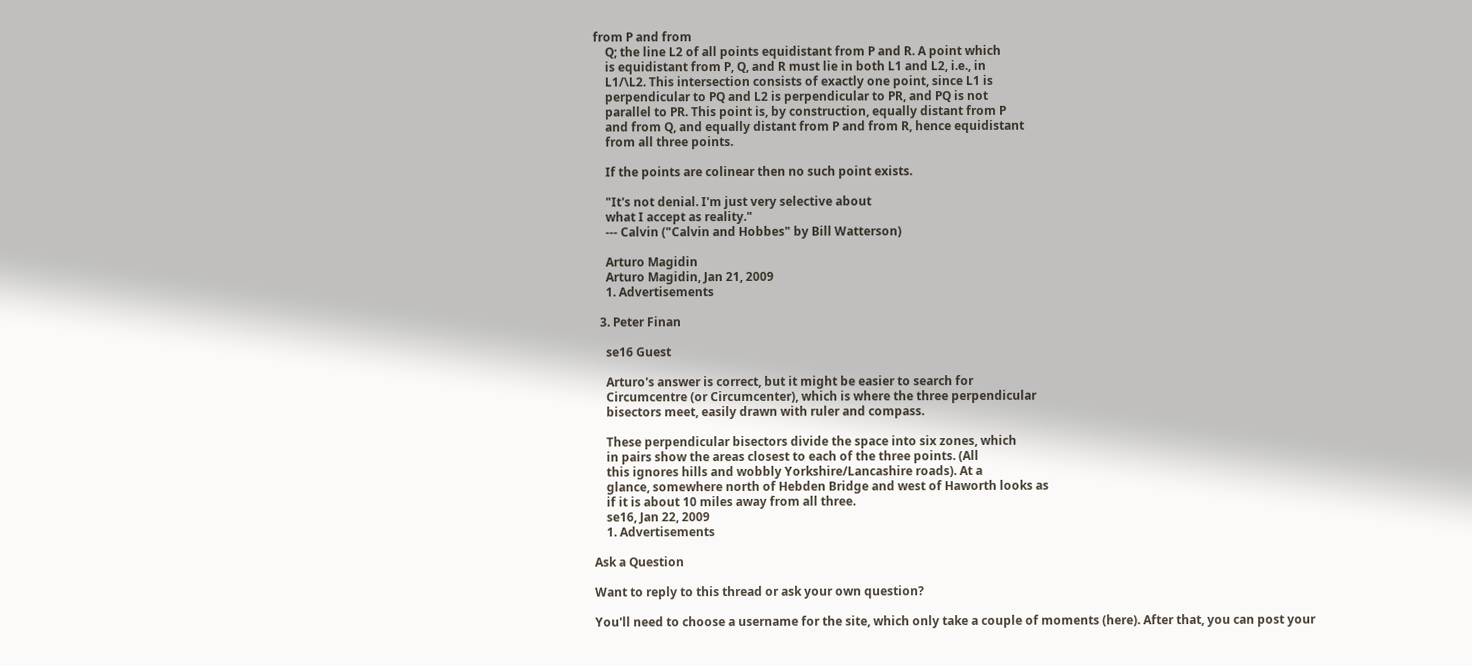from P and from
    Q; the line L2 of all points equidistant from P and R. A point which
    is equidistant from P, Q, and R must lie in both L1 and L2, i.e., in
    L1/\L2. This intersection consists of exactly one point, since L1 is
    perpendicular to PQ and L2 is perpendicular to PR, and PQ is not
    parallel to PR. This point is, by construction, equally distant from P
    and from Q, and equally distant from P and from R, hence equidistant
    from all three points.

    If the points are colinear then no such point exists.

    "It's not denial. I'm just very selective about
    what I accept as reality."
    --- Calvin ("Calvin and Hobbes" by Bill Watterson)

    Arturo Magidin
    Arturo Magidin, Jan 21, 2009
    1. Advertisements

  3. Peter Finan

    se16 Guest

    Arturo's answer is correct, but it might be easier to search for
    Circumcentre (or Circumcenter), which is where the three perpendicular
    bisectors meet, easily drawn with ruler and compass.

    These perpendicular bisectors divide the space into six zones, which
    in pairs show the areas closest to each of the three points. (All
    this ignores hills and wobbly Yorkshire/Lancashire roads). At a
    glance, somewhere north of Hebden Bridge and west of Haworth looks as
    if it is about 10 miles away from all three.
    se16, Jan 22, 2009
    1. Advertisements

Ask a Question

Want to reply to this thread or ask your own question?

You'll need to choose a username for the site, which only take a couple of moments (here). After that, you can post your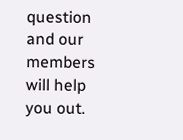question and our members will help you out.